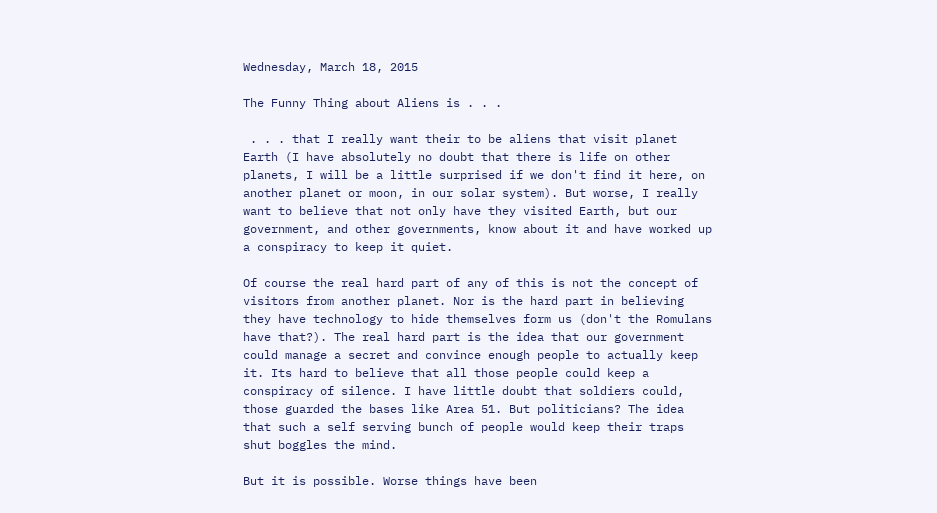Wednesday, March 18, 2015

The Funny Thing about Aliens is . . .

 . . . that I really want their to be aliens that visit planet Earth (I have absolutely no doubt that there is life on other planets, I will be a little surprised if we don't find it here, on another planet or moon, in our solar system). But worse, I really want to believe that not only have they visited Earth, but our government, and other governments, know about it and have worked up a conspiracy to keep it quiet.

Of course the real hard part of any of this is not the concept of visitors from another planet. Nor is the hard part in believing they have technology to hide themselves form us (don't the Romulans have that?). The real hard part is the idea that our government could manage a secret and convince enough people to actually keep it. Its hard to believe that all those people could keep a conspiracy of silence. I have little doubt that soldiers could, those guarded the bases like Area 51. But politicians? The idea that such a self serving bunch of people would keep their traps shut boggles the mind.

But it is possible. Worse things have been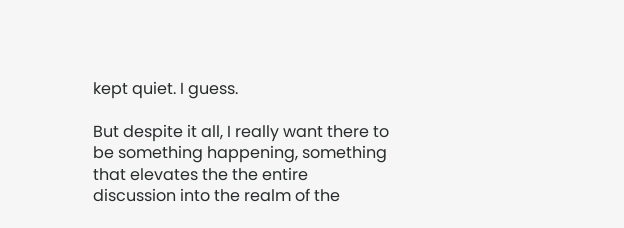kept quiet. I guess.

But despite it all, I really want there to be something happening, something that elevates the the entire discussion into the realm of the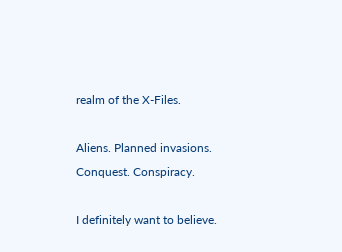realm of the X-Files.

Aliens. Planned invasions. Conquest. Conspiracy.

I definitely want to believe.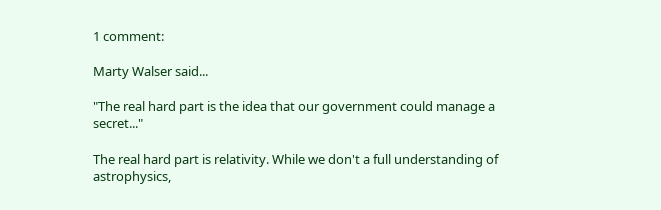1 comment:

Marty Walser said...

"The real hard part is the idea that our government could manage a secret..."

The real hard part is relativity. While we don't a full understanding of astrophysics,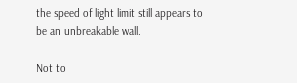the speed of light limit still appears to be an unbreakable wall.

Not to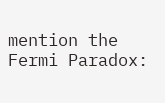mention the Fermi Paradox: